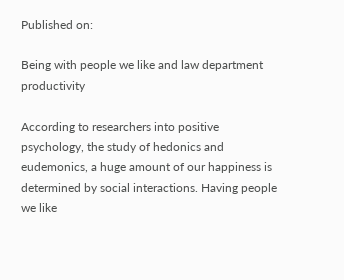Published on:

Being with people we like and law department productivity

According to researchers into positive psychology, the study of hedonics and eudemonics, a huge amount of our happiness is determined by social interactions. Having people we like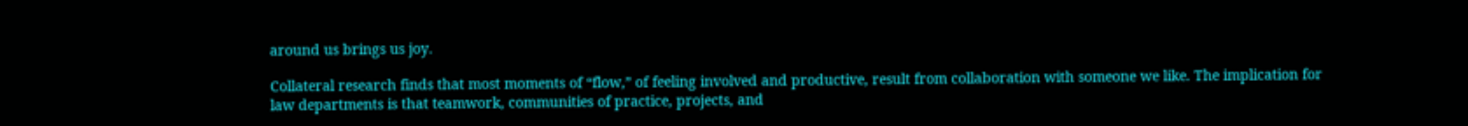around us brings us joy.

Collateral research finds that most moments of “flow,” of feeling involved and productive, result from collaboration with someone we like. The implication for law departments is that teamwork, communities of practice, projects, and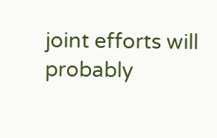joint efforts will probably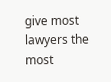give most lawyers the most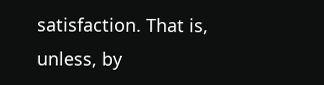satisfaction. That is, unless, by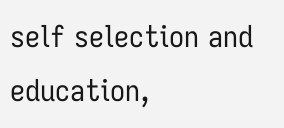self selection and education,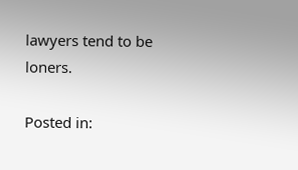lawyers tend to be loners.

Posted in: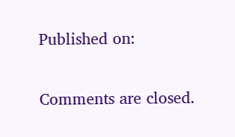Published on:

Comments are closed.